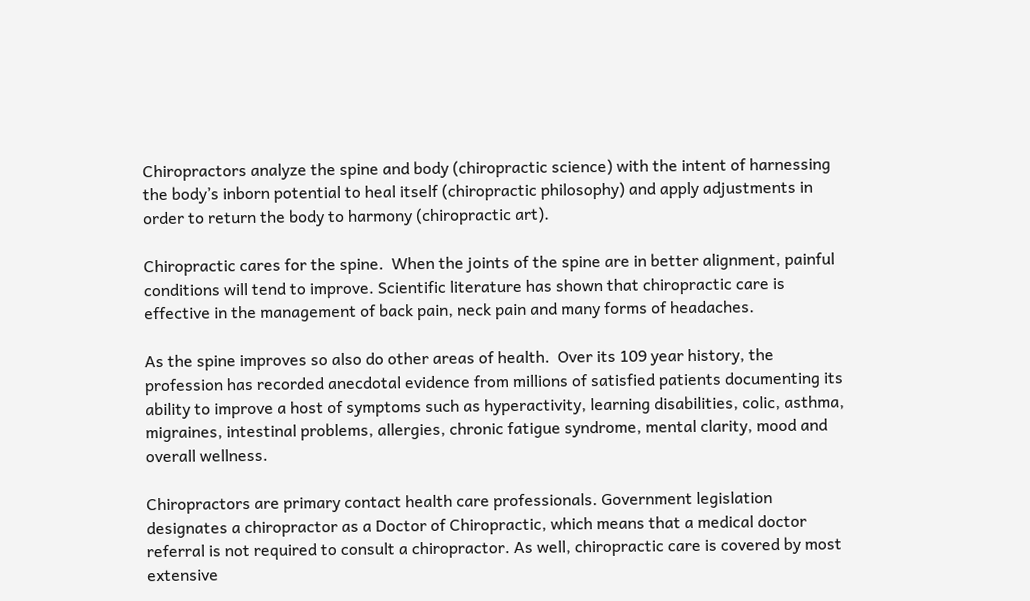Chiropractors analyze the spine and body (chiropractic science) with the intent of harnessing the body’s inborn potential to heal itself (chiropractic philosophy) and apply adjustments in order to return the body to harmony (chiropractic art).

Chiropractic cares for the spine.  When the joints of the spine are in better alignment, painful conditions will tend to improve. Scientific literature has shown that chiropractic care is effective in the management of back pain, neck pain and many forms of headaches.

As the spine improves so also do other areas of health.  Over its 109 year history, the profession has recorded anecdotal evidence from millions of satisfied patients documenting its ability to improve a host of symptoms such as hyperactivity, learning disabilities, colic, asthma, migraines, intestinal problems, allergies, chronic fatigue syndrome, mental clarity, mood and overall wellness.

Chiropractors are primary contact health care professionals. Government legislation designates a chiropractor as a Doctor of Chiropractic, which means that a medical doctor referral is not required to consult a chiropractor. As well, chiropractic care is covered by most extensive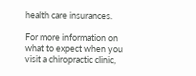health care insurances.

For more information on what to expect when you visit a chiropractic clinic,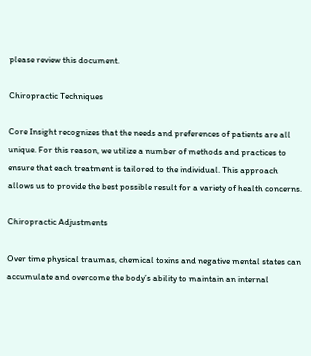please review this document.

Chiropractic Techniques

Core Insight recognizes that the needs and preferences of patients are all unique. For this reason, we utilize a number of methods and practices to ensure that each treatment is tailored to the individual. This approach allows us to provide the best possible result for a variety of health concerns.

Chiropractic Adjustments

Over time physical traumas, chemical toxins and negative mental states can accumulate and overcome the body’s ability to maintain an internal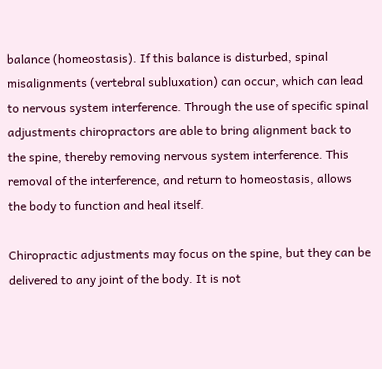balance (homeostasis). If this balance is disturbed, spinal misalignments (vertebral subluxation) can occur, which can lead to nervous system interference. Through the use of specific spinal adjustments chiropractors are able to bring alignment back to the spine, thereby removing nervous system interference. This removal of the interference, and return to homeostasis, allows the body to function and heal itself.

Chiropractic adjustments may focus on the spine, but they can be delivered to any joint of the body. It is not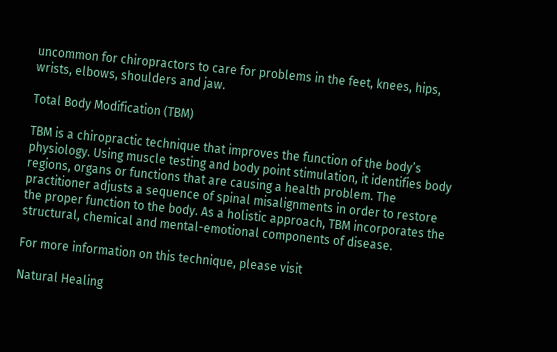uncommon for chiropractors to care for problems in the feet, knees, hips, wrists, elbows, shoulders and jaw.

Total Body Modification (TBM)

TBM is a chiropractic technique that improves the function of the body’s physiology. Using muscle testing and body point stimulation, it identifies body regions, organs or functions that are causing a health problem. The practitioner adjusts a sequence of spinal misalignments in order to restore the proper function to the body. As a holistic approach, TBM incorporates the structural, chemical and mental-emotional components of disease.

For more information on this technique, please visit

Natural Healing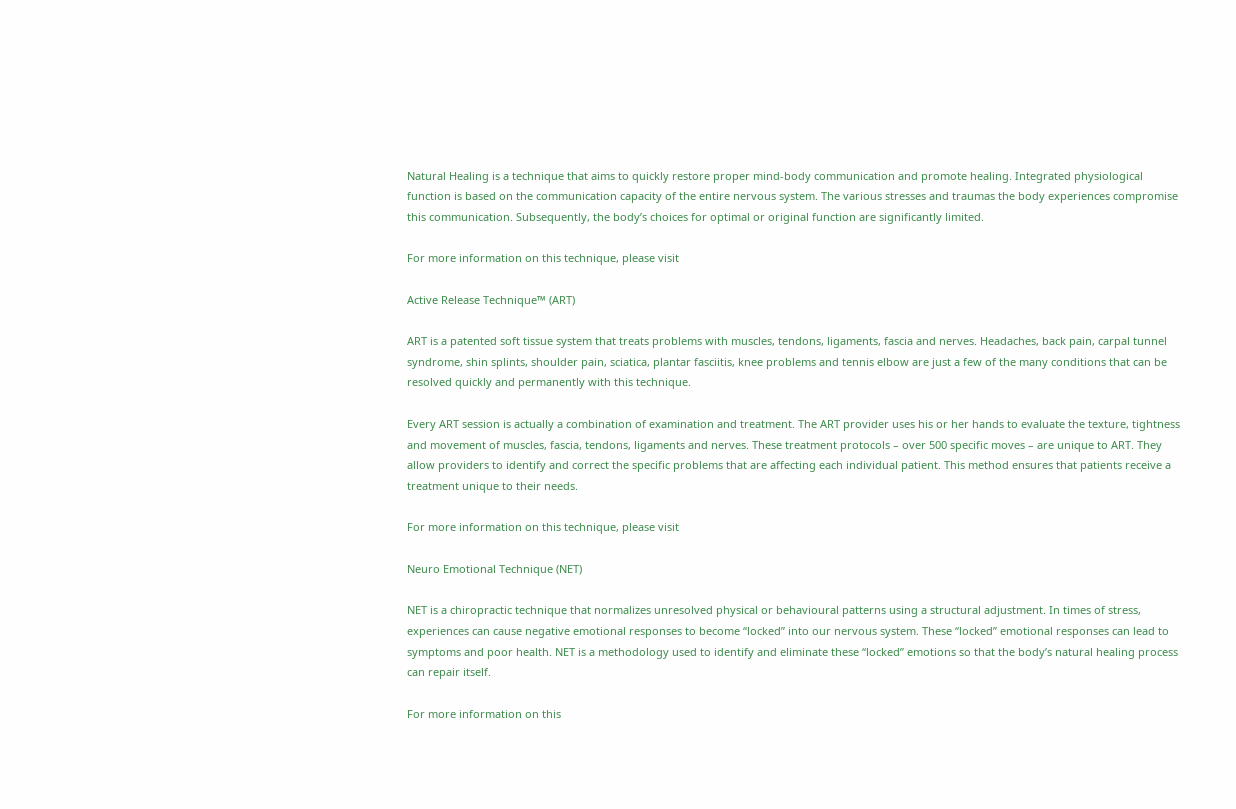Natural Healing is a technique that aims to quickly restore proper mind-body communication and promote healing. Integrated physiological function is based on the communication capacity of the entire nervous system. The various stresses and traumas the body experiences compromise this communication. Subsequently, the body’s choices for optimal or original function are significantly limited.

For more information on this technique, please visit

Active Release Technique™ (ART)

ART is a patented soft tissue system that treats problems with muscles, tendons, ligaments, fascia and nerves. Headaches, back pain, carpal tunnel syndrome, shin splints, shoulder pain, sciatica, plantar fasciitis, knee problems and tennis elbow are just a few of the many conditions that can be resolved quickly and permanently with this technique.

Every ART session is actually a combination of examination and treatment. The ART provider uses his or her hands to evaluate the texture, tightness and movement of muscles, fascia, tendons, ligaments and nerves. These treatment protocols – over 500 specific moves – are unique to ART. They allow providers to identify and correct the specific problems that are affecting each individual patient. This method ensures that patients receive a treatment unique to their needs.

For more information on this technique, please visit

Neuro Emotional Technique (NET)

NET is a chiropractic technique that normalizes unresolved physical or behavioural patterns using a structural adjustment. In times of stress, experiences can cause negative emotional responses to become “locked” into our nervous system. These “locked” emotional responses can lead to symptoms and poor health. NET is a methodology used to identify and eliminate these “locked” emotions so that the body’s natural healing process can repair itself.

For more information on this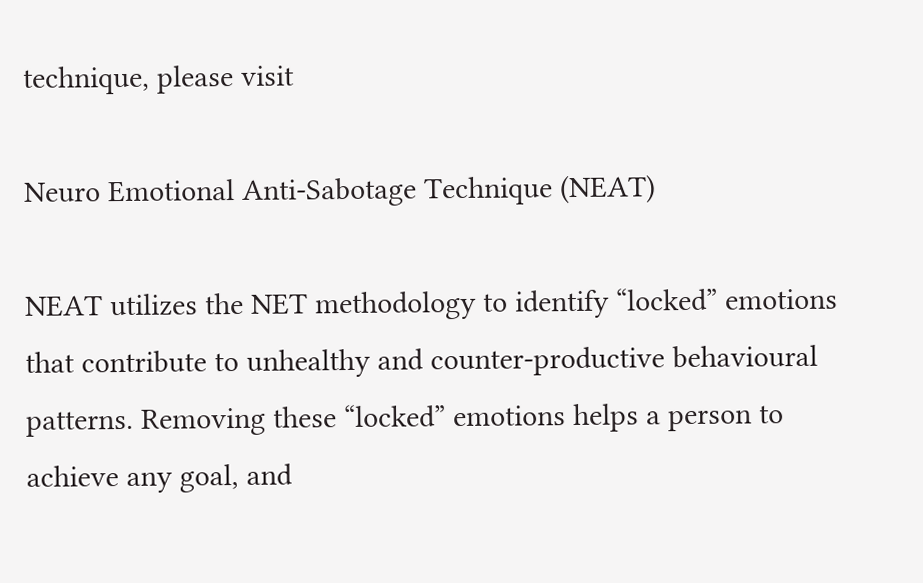technique, please visit

Neuro Emotional Anti-Sabotage Technique (NEAT)

NEAT utilizes the NET methodology to identify “locked” emotions that contribute to unhealthy and counter-productive behavioural patterns. Removing these “locked” emotions helps a person to achieve any goal, and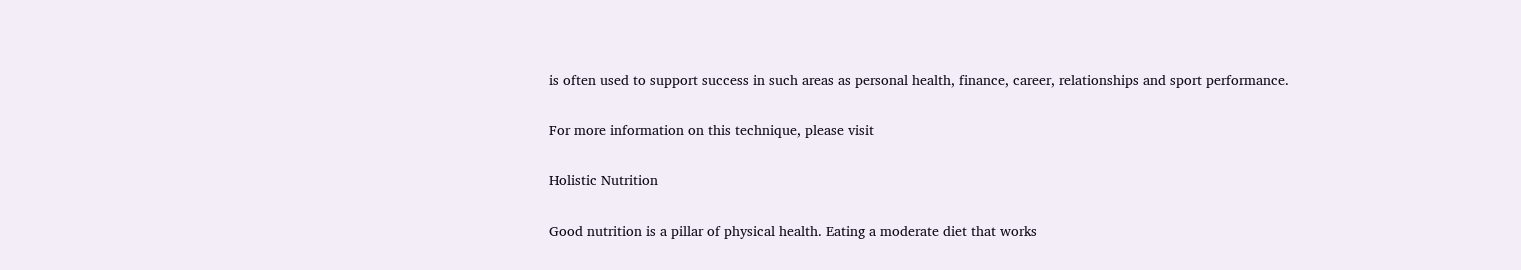is often used to support success in such areas as personal health, finance, career, relationships and sport performance.

For more information on this technique, please visit

Holistic Nutrition

Good nutrition is a pillar of physical health. Eating a moderate diet that works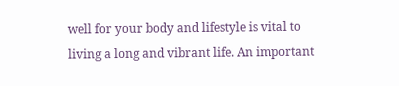well for your body and lifestyle is vital to living a long and vibrant life. An important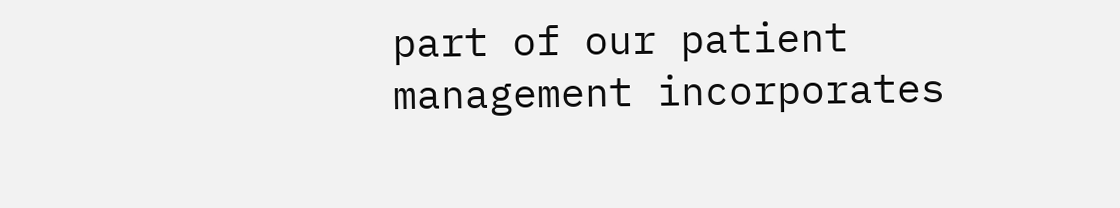part of our patient management incorporates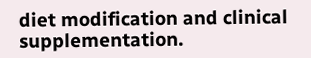diet modification and clinical supplementation.